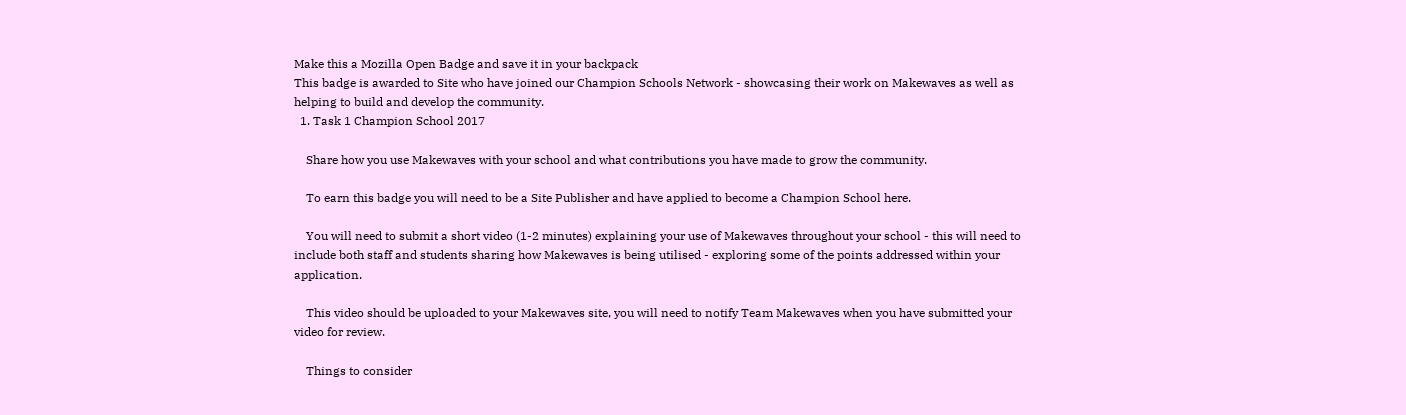Make this a Mozilla Open Badge and save it in your backpack
This badge is awarded to Site who have joined our Champion Schools Network - showcasing their work on Makewaves as well as helping to build and develop the community.
  1. Task 1 Champion School 2017

    Share how you use Makewaves with your school and what contributions you have made to grow the community.

    To earn this badge you will need to be a Site Publisher and have applied to become a Champion School here.

    You will need to submit a short video (1-2 minutes) explaining your use of Makewaves throughout your school - this will need to include both staff and students sharing how Makewaves is being utilised - exploring some of the points addressed within your application.

    This video should be uploaded to your Makewaves site, you will need to notify Team Makewaves when you have submitted your video for review.

    Things to consider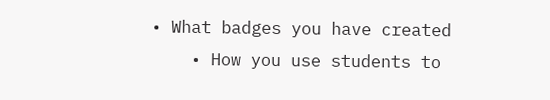• What badges you have created
    • How you use students to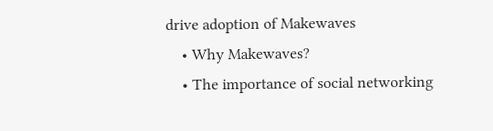drive adoption of Makewaves
    • Why Makewaves?
    • The importance of social networking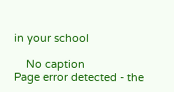in your school

    No caption
Page error detected - the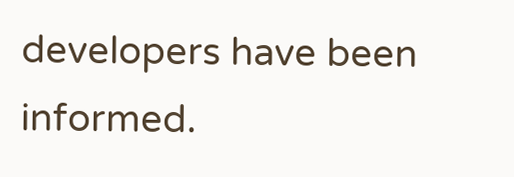developers have been informed.